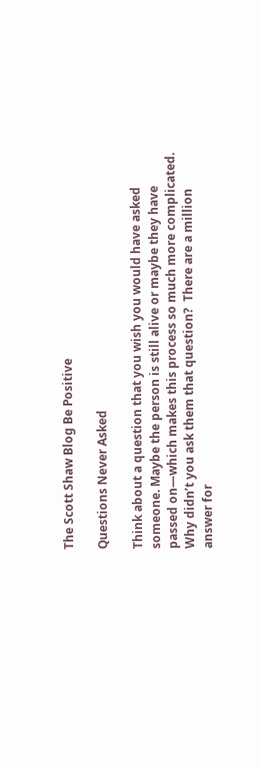The Scott Shaw Blog Be Positive

Questions Never Asked

Think about a question that you wish you would have asked someone. Maybe the person is still alive or maybe they have passed on—which makes this process so much more complicated. Why didn’t you ask them that question?  There are a million answer for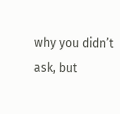why you didn’t ask, but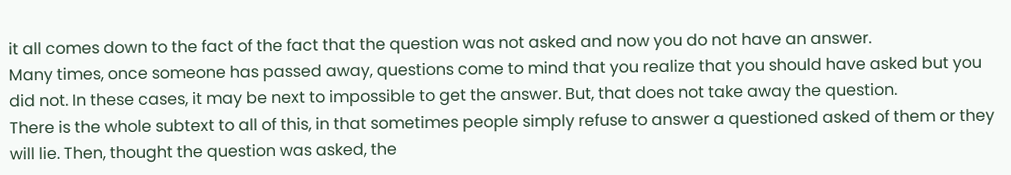it all comes down to the fact of the fact that the question was not asked and now you do not have an answer.
Many times, once someone has passed away, questions come to mind that you realize that you should have asked but you did not. In these cases, it may be next to impossible to get the answer. But, that does not take away the question.
There is the whole subtext to all of this, in that sometimes people simply refuse to answer a questioned asked of them or they will lie. Then, thought the question was asked, the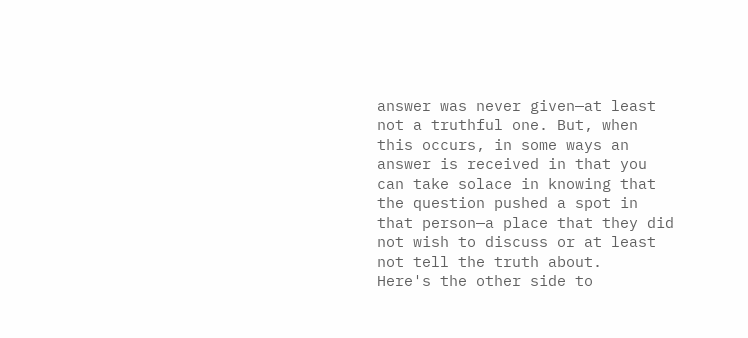answer was never given—at least not a truthful one. But, when this occurs, in some ways an answer is received in that you can take solace in knowing that the question pushed a spot in that person—a place that they did not wish to discuss or at least not tell the truth about.
Here's the other side to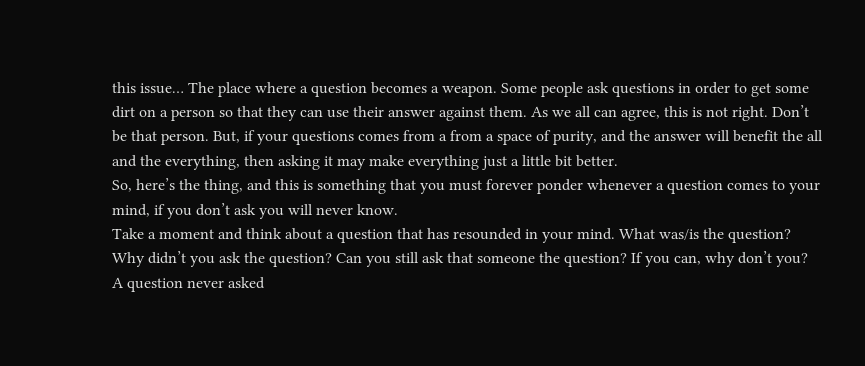this issue… The place where a question becomes a weapon. Some people ask questions in order to get some dirt on a person so that they can use their answer against them. As we all can agree, this is not right. Don’t be that person. But, if your questions comes from a from a space of purity, and the answer will benefit the all and the everything, then asking it may make everything just a little bit better.
So, here’s the thing, and this is something that you must forever ponder whenever a question comes to your mind, if you don’t ask you will never know.
Take a moment and think about a question that has resounded in your mind. What was/is the question? Why didn’t you ask the question? Can you still ask that someone the question? If you can, why don’t you?
A question never asked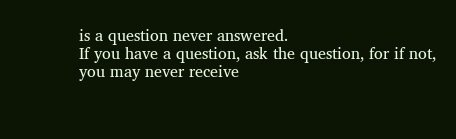is a question never answered.
If you have a question, ask the question, for if not, you may never receive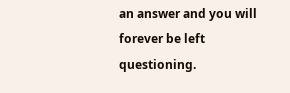an answer and you will forever be left questioning.